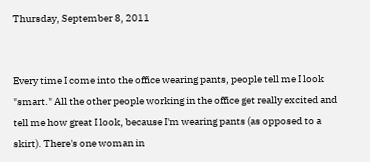Thursday, September 8, 2011


Every time I come into the office wearing pants, people tell me I look "smart." All the other people working in the office get really excited and tell me how great I look, because I'm wearing pants (as opposed to a skirt). There's one woman in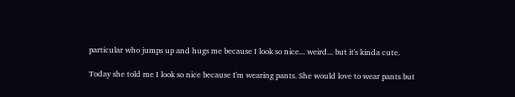particular who jumps up and hugs me because I look so nice... weird... but it's kinda cute.

Today she told me I look so nice because I'm wearing pants. She would love to wear pants but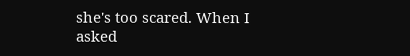she's too scared. When I asked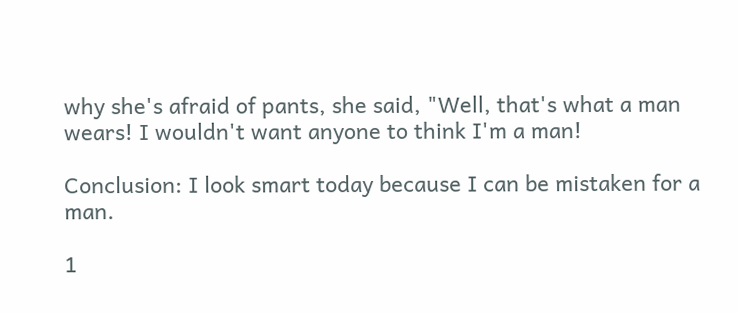why she's afraid of pants, she said, "Well, that's what a man wears! I wouldn't want anyone to think I'm a man!

Conclusion: I look smart today because I can be mistaken for a man.

1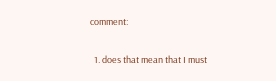comment:

  1. does that mean that I must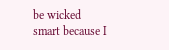be wicked smart because I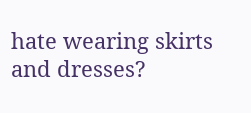hate wearing skirts and dresses?